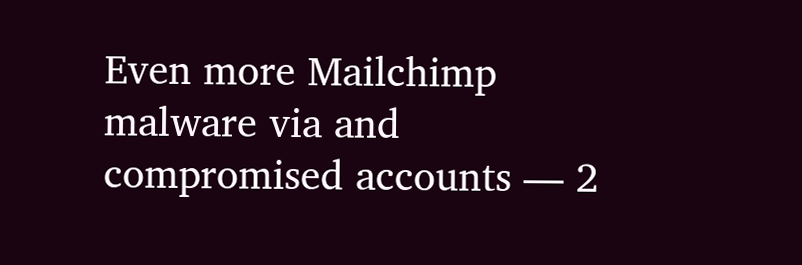Even more Mailchimp malware via and compromised accounts — 2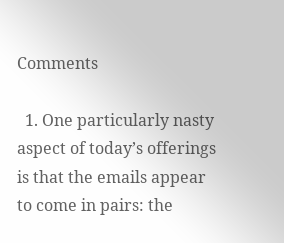Comments

  1. One particularly nasty aspect of today’s offerings is that the emails appear to come in pairs: the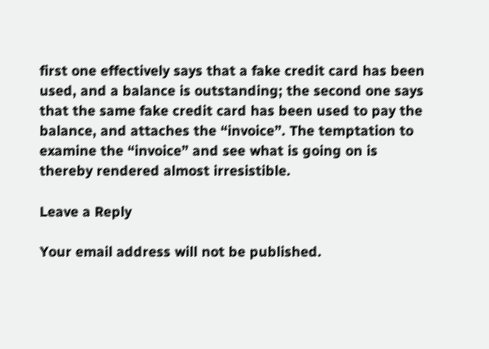first one effectively says that a fake credit card has been used, and a balance is outstanding; the second one says that the same fake credit card has been used to pay the balance, and attaches the “invoice”. The temptation to examine the “invoice” and see what is going on is thereby rendered almost irresistible.

Leave a Reply

Your email address will not be published.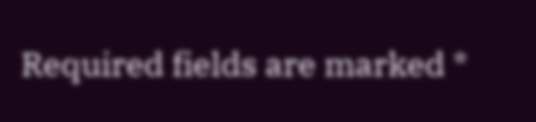Required fields are marked *